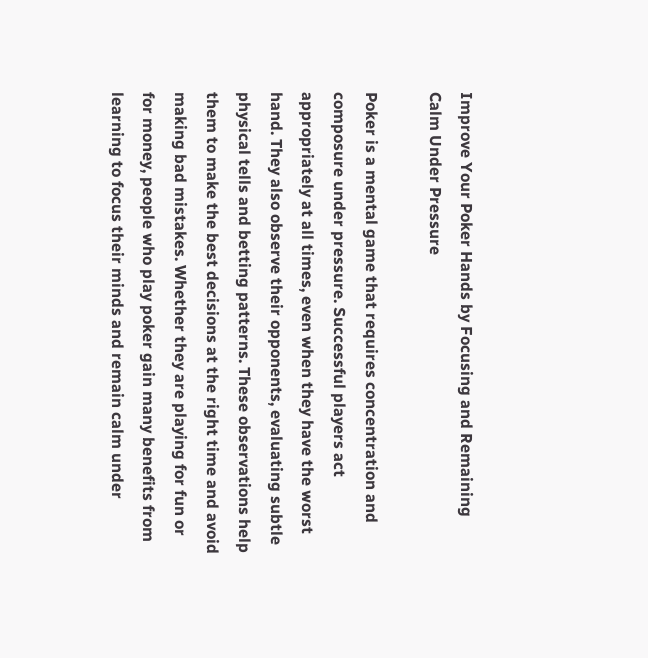Improve Your Poker Hands by Focusing and Remaining Calm Under Pressure

Poker is a mental game that requires concentration and composure under pressure. Successful players act appropriately at all times, even when they have the worst hand. They also observe their opponents, evaluating subtle physical tells and betting patterns. These observations help them to make the best decisions at the right time and avoid making bad mistakes. Whether they are playing for fun or for money, people who play poker gain many benefits from learning to focus their minds and remain calm under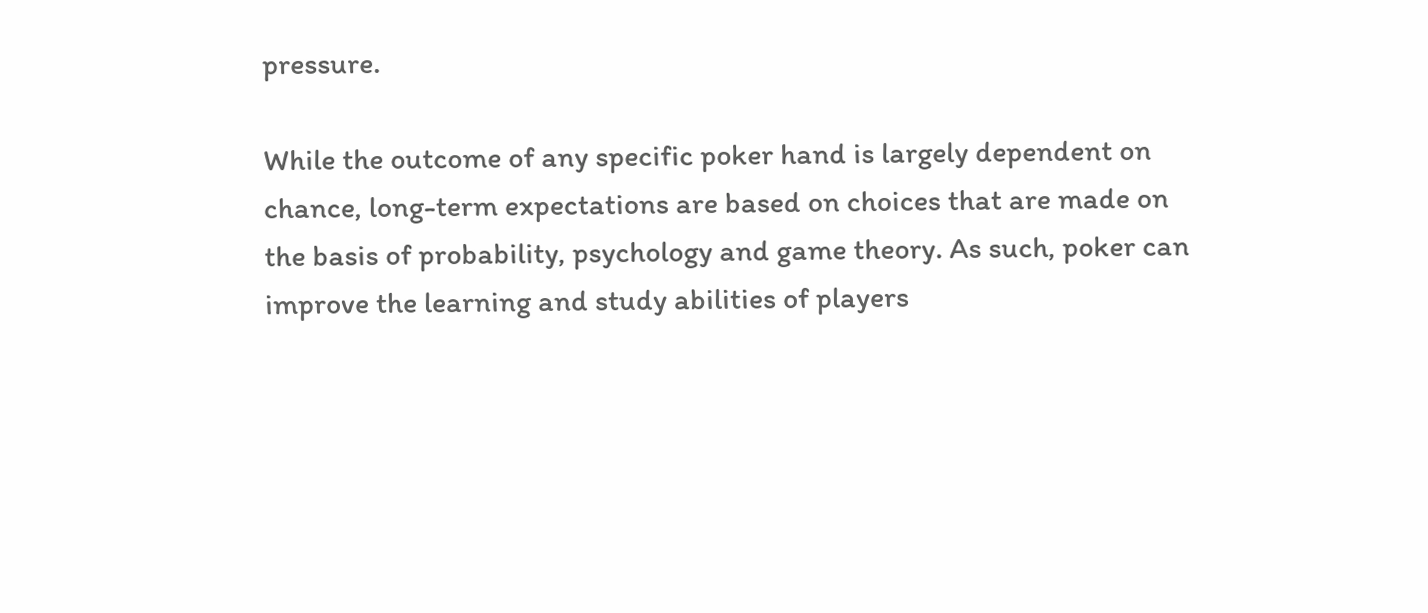pressure.

While the outcome of any specific poker hand is largely dependent on chance, long-term expectations are based on choices that are made on the basis of probability, psychology and game theory. As such, poker can improve the learning and study abilities of players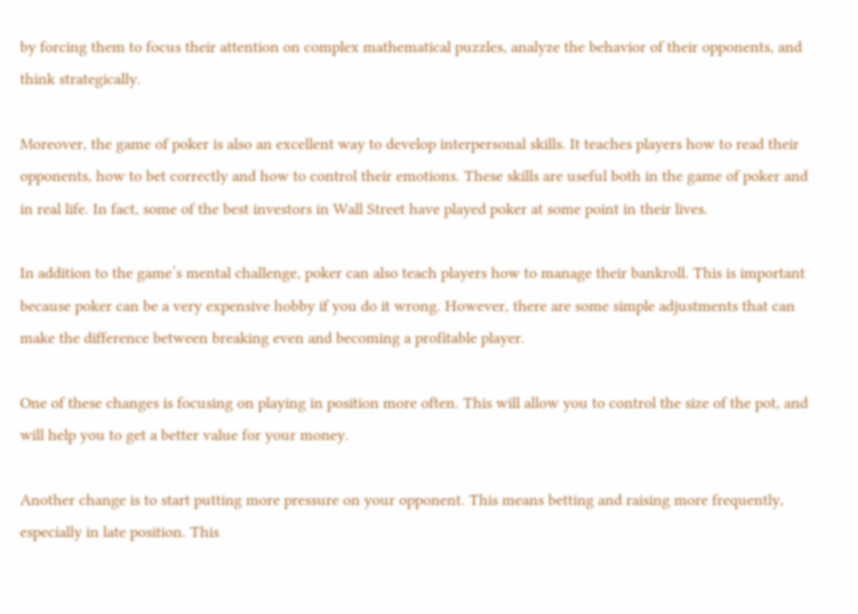by forcing them to focus their attention on complex mathematical puzzles, analyze the behavior of their opponents, and think strategically.

Moreover, the game of poker is also an excellent way to develop interpersonal skills. It teaches players how to read their opponents, how to bet correctly and how to control their emotions. These skills are useful both in the game of poker and in real life. In fact, some of the best investors in Wall Street have played poker at some point in their lives.

In addition to the game’s mental challenge, poker can also teach players how to manage their bankroll. This is important because poker can be a very expensive hobby if you do it wrong. However, there are some simple adjustments that can make the difference between breaking even and becoming a profitable player.

One of these changes is focusing on playing in position more often. This will allow you to control the size of the pot, and will help you to get a better value for your money.

Another change is to start putting more pressure on your opponent. This means betting and raising more frequently, especially in late position. This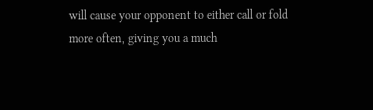will cause your opponent to either call or fold more often, giving you a much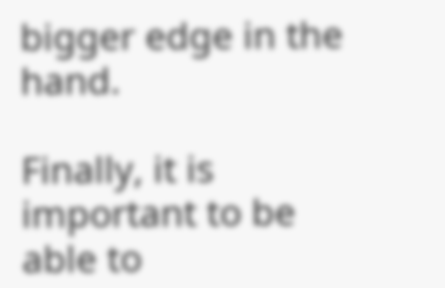bigger edge in the hand.

Finally, it is important to be able to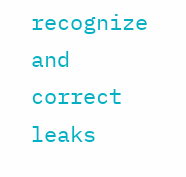recognize and correct leaks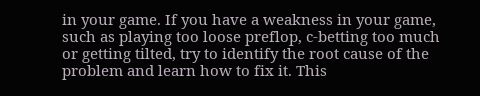in your game. If you have a weakness in your game, such as playing too loose preflop, c-betting too much or getting tilted, try to identify the root cause of the problem and learn how to fix it. This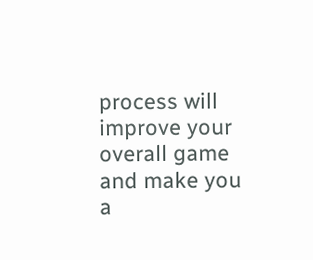process will improve your overall game and make you a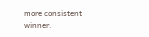more consistent winner.